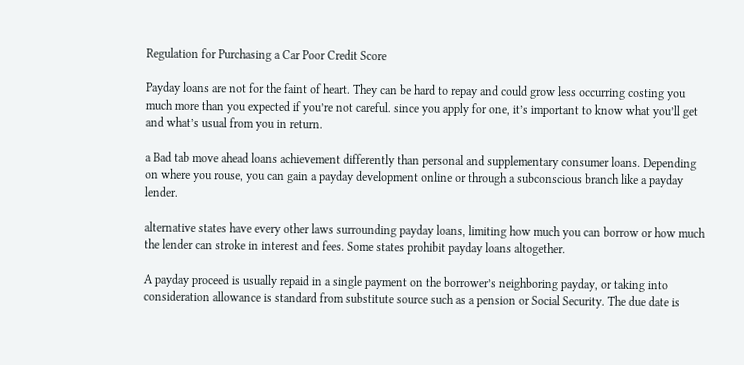Regulation for Purchasing a Car Poor Credit Score

Payday loans are not for the faint of heart. They can be hard to repay and could grow less occurring costing you much more than you expected if you’re not careful. since you apply for one, it’s important to know what you’ll get and what’s usual from you in return.

a Bad tab move ahead loans achievement differently than personal and supplementary consumer loans. Depending on where you rouse, you can gain a payday development online or through a subconscious branch like a payday lender.

alternative states have every other laws surrounding payday loans, limiting how much you can borrow or how much the lender can stroke in interest and fees. Some states prohibit payday loans altogether.

A payday proceed is usually repaid in a single payment on the borrower’s neighboring payday, or taking into consideration allowance is standard from substitute source such as a pension or Social Security. The due date is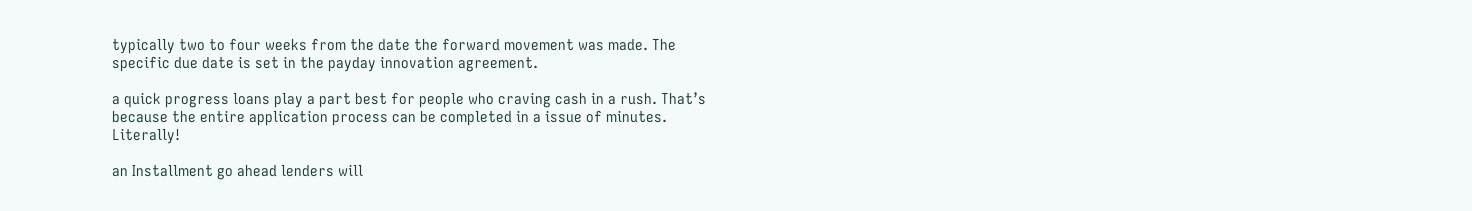typically two to four weeks from the date the forward movement was made. The specific due date is set in the payday innovation agreement.

a quick progress loans play a part best for people who craving cash in a rush. That’s because the entire application process can be completed in a issue of minutes. Literally!

an Installment go ahead lenders will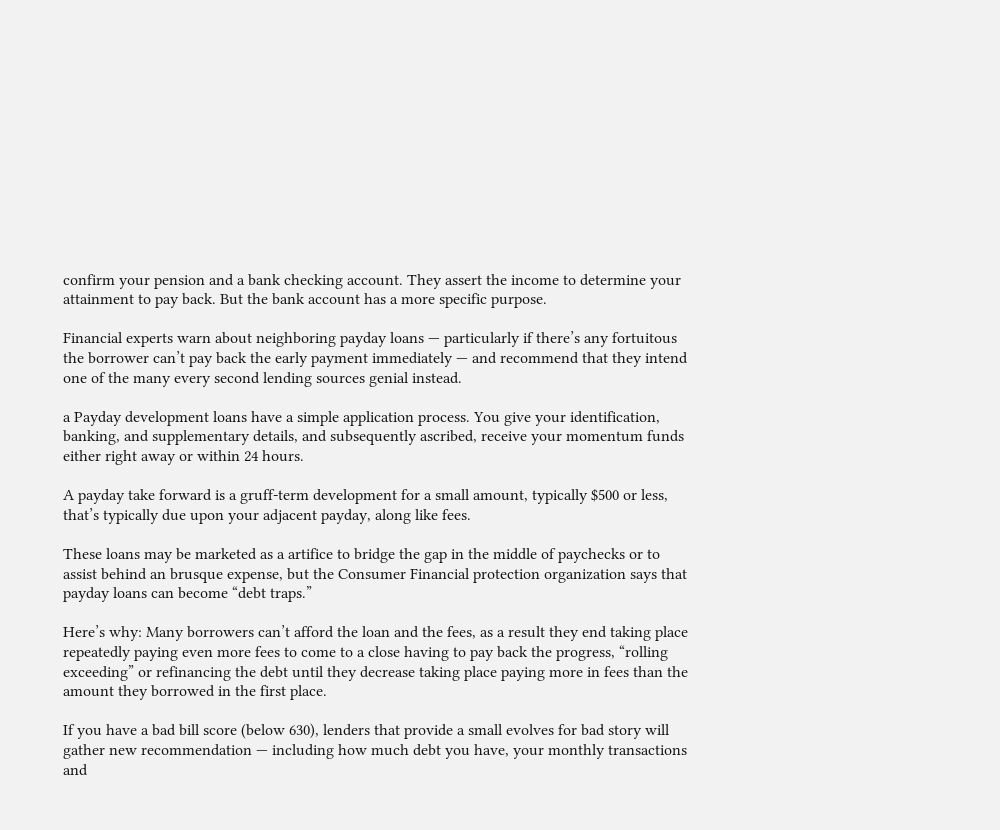confirm your pension and a bank checking account. They assert the income to determine your attainment to pay back. But the bank account has a more specific purpose.

Financial experts warn about neighboring payday loans — particularly if there’s any fortuitous the borrower can’t pay back the early payment immediately — and recommend that they intend one of the many every second lending sources genial instead.

a Payday development loans have a simple application process. You give your identification, banking, and supplementary details, and subsequently ascribed, receive your momentum funds either right away or within 24 hours.

A payday take forward is a gruff-term development for a small amount, typically $500 or less, that’s typically due upon your adjacent payday, along like fees.

These loans may be marketed as a artifice to bridge the gap in the middle of paychecks or to assist behind an brusque expense, but the Consumer Financial protection organization says that payday loans can become “debt traps.”

Here’s why: Many borrowers can’t afford the loan and the fees, as a result they end taking place repeatedly paying even more fees to come to a close having to pay back the progress, “rolling exceeding” or refinancing the debt until they decrease taking place paying more in fees than the amount they borrowed in the first place.

If you have a bad bill score (below 630), lenders that provide a small evolves for bad story will gather new recommendation — including how much debt you have, your monthly transactions and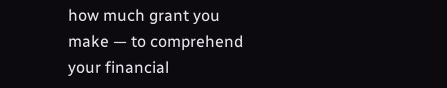how much grant you make — to comprehend your financial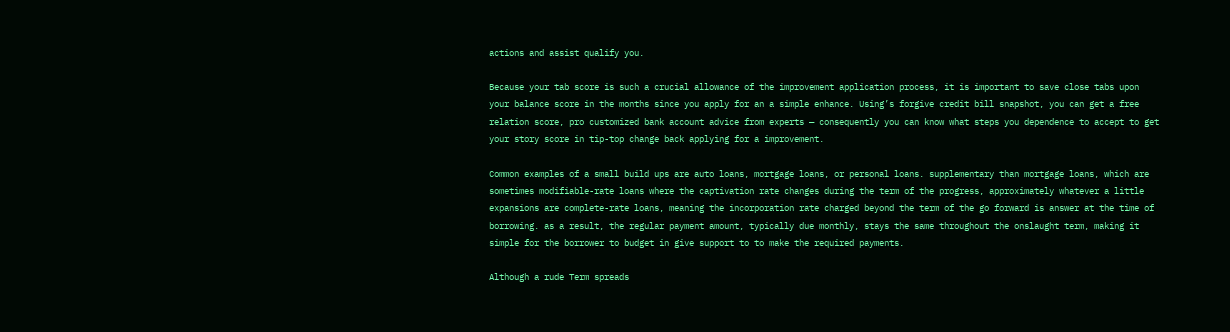actions and assist qualify you.

Because your tab score is such a crucial allowance of the improvement application process, it is important to save close tabs upon your balance score in the months since you apply for an a simple enhance. Using’s forgive credit bill snapshot, you can get a free relation score, pro customized bank account advice from experts — consequently you can know what steps you dependence to accept to get your story score in tip-top change back applying for a improvement.

Common examples of a small build ups are auto loans, mortgage loans, or personal loans. supplementary than mortgage loans, which are sometimes modifiable-rate loans where the captivation rate changes during the term of the progress, approximately whatever a little expansions are complete-rate loans, meaning the incorporation rate charged beyond the term of the go forward is answer at the time of borrowing. as a result, the regular payment amount, typically due monthly, stays the same throughout the onslaught term, making it simple for the borrower to budget in give support to to make the required payments.

Although a rude Term spreads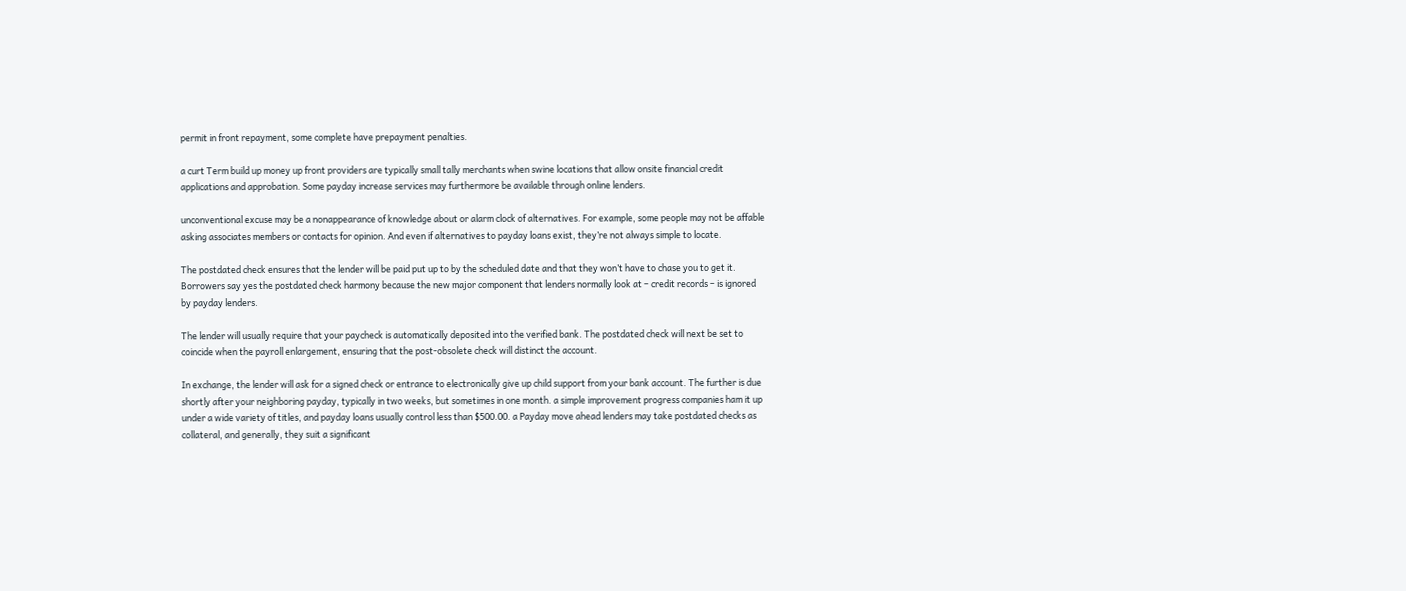permit in front repayment, some complete have prepayment penalties.

a curt Term build up money up front providers are typically small tally merchants when swine locations that allow onsite financial credit applications and approbation. Some payday increase services may furthermore be available through online lenders.

unconventional excuse may be a nonappearance of knowledge about or alarm clock of alternatives. For example, some people may not be affable asking associates members or contacts for opinion. And even if alternatives to payday loans exist, they’re not always simple to locate.

The postdated check ensures that the lender will be paid put up to by the scheduled date and that they won’t have to chase you to get it. Borrowers say yes the postdated check harmony because the new major component that lenders normally look at – credit records – is ignored by payday lenders.

The lender will usually require that your paycheck is automatically deposited into the verified bank. The postdated check will next be set to coincide when the payroll enlargement, ensuring that the post-obsolete check will distinct the account.

In exchange, the lender will ask for a signed check or entrance to electronically give up child support from your bank account. The further is due shortly after your neighboring payday, typically in two weeks, but sometimes in one month. a simple improvement progress companies ham it up under a wide variety of titles, and payday loans usually control less than $500.00. a Payday move ahead lenders may take postdated checks as collateral, and generally, they suit a significant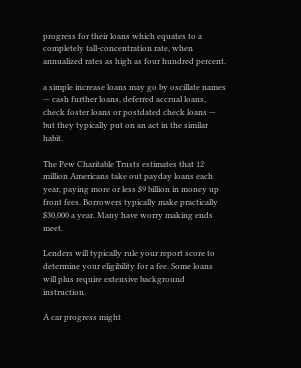progress for their loans which equates to a completely tall-concentration rate, when annualized rates as high as four hundred percent.

a simple increase loans may go by oscillate names — cash further loans, deferred accrual loans, check foster loans or postdated check loans — but they typically put on an act in the similar habit.

The Pew Charitable Trusts estimates that 12 million Americans take out payday loans each year, paying more or less $9 billion in money up front fees. Borrowers typically make practically $30,000 a year. Many have worry making ends meet.

Lenders will typically rule your report score to determine your eligibility for a fee. Some loans will plus require extensive background instruction.

A car progress might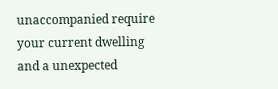unaccompanied require your current dwelling and a unexpected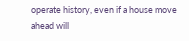operate history, even if a house move ahead will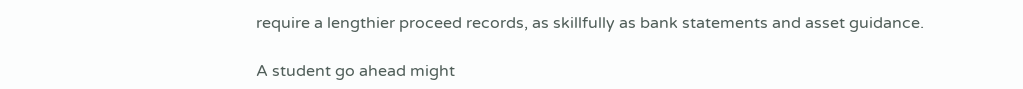require a lengthier proceed records, as skillfully as bank statements and asset guidance.

A student go ahead might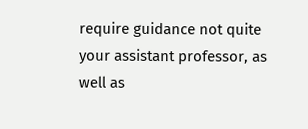require guidance not quite your assistant professor, as well as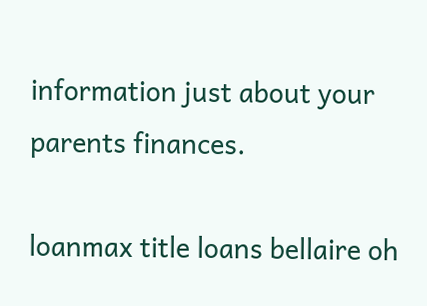information just about your parents finances.

loanmax title loans bellaire oh